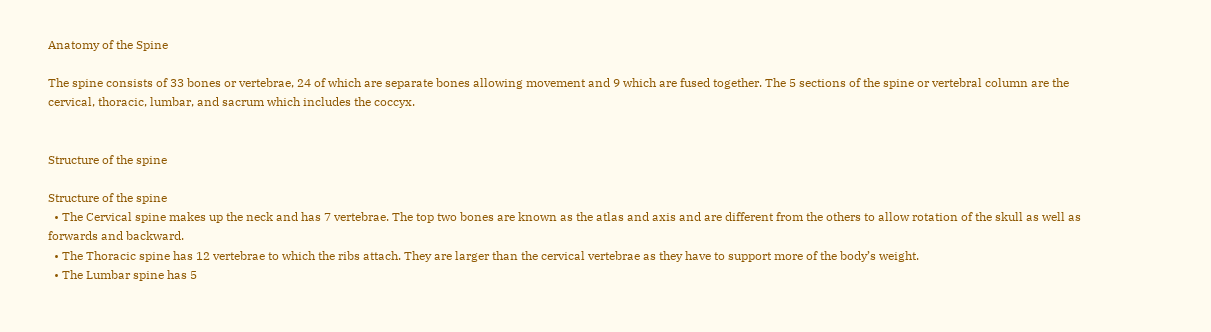Anatomy of the Spine

The spine consists of 33 bones or vertebrae, 24 of which are separate bones allowing movement and 9 which are fused together. The 5 sections of the spine or vertebral column are the cervical, thoracic, lumbar, and sacrum which includes the coccyx.


Structure of the spine

Structure of the spine
  • The Cervical spine makes up the neck and has 7 vertebrae. The top two bones are known as the atlas and axis and are different from the others to allow rotation of the skull as well as forwards and backward.
  • The Thoracic spine has 12 vertebrae to which the ribs attach. They are larger than the cervical vertebrae as they have to support more of the body’s weight.
  • The Lumbar spine has 5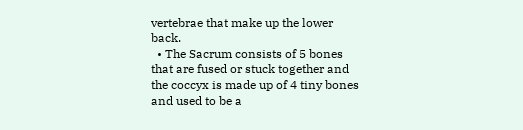vertebrae that make up the lower back.
  • The Sacrum consists of 5 bones that are fused or stuck together and the coccyx is made up of 4 tiny bones and used to be a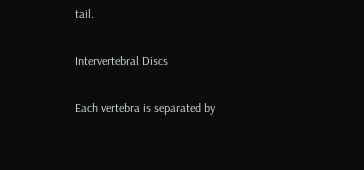tail.

Intervertebral Discs

Each vertebra is separated by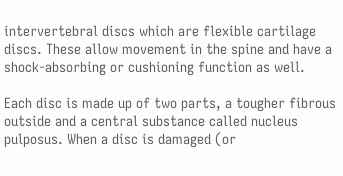intervertebral discs which are flexible cartilage discs. These allow movement in the spine and have a shock-absorbing or cushioning function as well.

Each disc is made up of two parts, a tougher fibrous outside and a central substance called nucleus pulposus. When a disc is damaged (or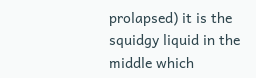prolapsed) it is the squidgy liquid in the middle which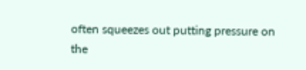often squeezes out putting pressure on the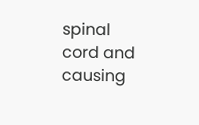spinal cord and causing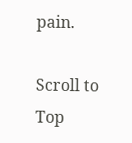pain.

Scroll to Top